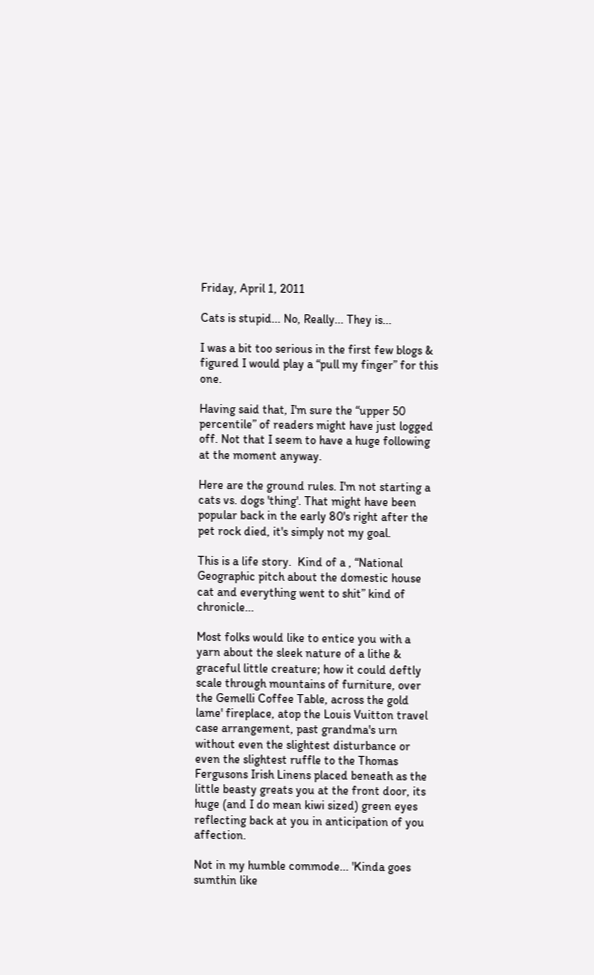Friday, April 1, 2011

Cats is stupid... No, Really... They is...

I was a bit too serious in the first few blogs & figured I would play a “pull my finger” for this one.

Having said that, I'm sure the “upper 50 percentile” of readers might have just logged off. Not that I seem to have a huge following at the moment anyway.

Here are the ground rules. I'm not starting a cats vs. dogs 'thing'. That might have been popular back in the early 80's right after the pet rock died, it's simply not my goal.

This is a life story.  Kind of a , “National Geographic pitch about the domestic house cat and everything went to shit” kind of chronicle...

Most folks would like to entice you with a yarn about the sleek nature of a lithe & graceful little creature; how it could deftly scale through mountains of furniture, over the Gemelli Coffee Table, across the gold lame' fireplace, atop the Louis Vuitton travel case arrangement, past grandma's urn without even the slightest disturbance or even the slightest ruffle to the Thomas Fergusons Irish Linens placed beneath as the little beasty greats you at the front door, its huge (and I do mean kiwi sized) green eyes reflecting back at you in anticipation of you affection.

Not in my humble commode... 'Kinda goes sumthin like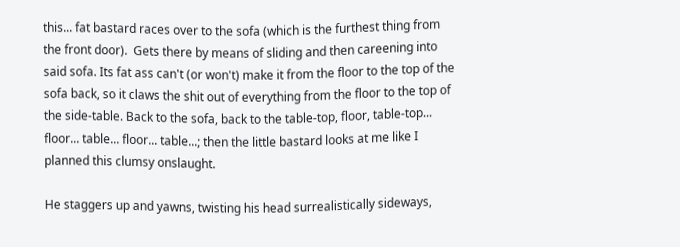this... fat bastard races over to the sofa (which is the furthest thing from the front door).  Gets there by means of sliding and then careening into said sofa. Its fat ass can't (or won't) make it from the floor to the top of the sofa back, so it claws the shit out of everything from the floor to the top of the side-table. Back to the sofa, back to the table-top, floor, table-top... floor... table... floor... table...; then the little bastard looks at me like I planned this clumsy onslaught.

He staggers up and yawns, twisting his head surrealistically sideways,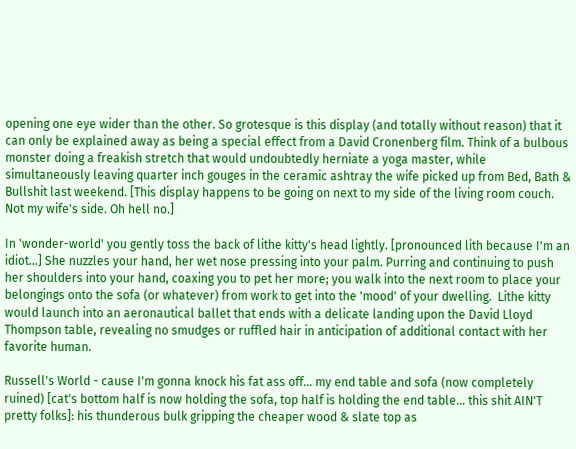opening one eye wider than the other. So grotesque is this display (and totally without reason) that it can only be explained away as being a special effect from a David Cronenberg film. Think of a bulbous monster doing a freakish stretch that would undoubtedly herniate a yoga master, while simultaneously leaving quarter inch gouges in the ceramic ashtray the wife picked up from Bed, Bath & Bullshit last weekend. [This display happens to be going on next to my side of the living room couch. Not my wife's side. Oh hell no.]

In 'wonder-world' you gently toss the back of lithe kitty's head lightly. [pronounced lith because I'm an idiot...] She nuzzles your hand, her wet nose pressing into your palm. Purring and continuing to push her shoulders into your hand, coaxing you to pet her more; you walk into the next room to place your belongings onto the sofa (or whatever) from work to get into the 'mood' of your dwelling.  Lithe kitty would launch into an aeronautical ballet that ends with a delicate landing upon the David Lloyd Thompson table, revealing no smudges or ruffled hair in anticipation of additional contact with her favorite human.

Russell's World - cause I'm gonna knock his fat ass off... my end table and sofa (now completely ruined) [cat's bottom half is now holding the sofa, top half is holding the end table... this shit AIN'T pretty folks]: his thunderous bulk gripping the cheaper wood & slate top as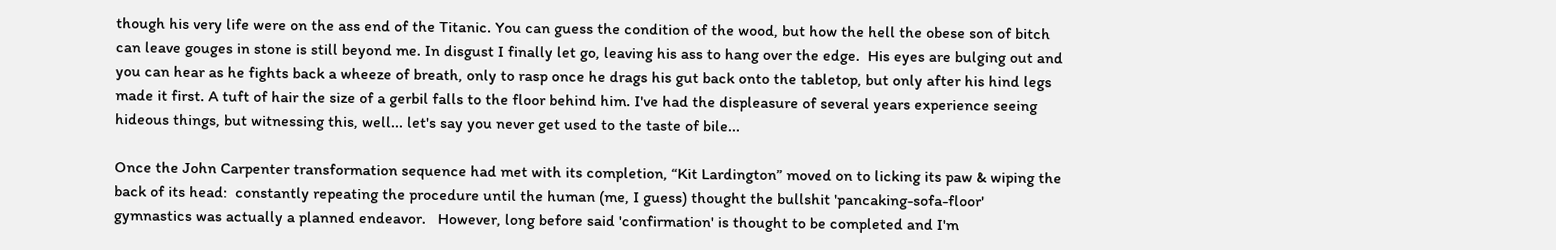though his very life were on the ass end of the Titanic. You can guess the condition of the wood, but how the hell the obese son of bitch can leave gouges in stone is still beyond me. In disgust I finally let go, leaving his ass to hang over the edge.  His eyes are bulging out and you can hear as he fights back a wheeze of breath, only to rasp once he drags his gut back onto the tabletop, but only after his hind legs made it first. A tuft of hair the size of a gerbil falls to the floor behind him. I've had the displeasure of several years experience seeing hideous things, but witnessing this, well... let's say you never get used to the taste of bile...

Once the John Carpenter transformation sequence had met with its completion, “Kit Lardington” moved on to licking its paw & wiping the back of its head:  constantly repeating the procedure until the human (me, I guess) thought the bullshit 'pancaking-sofa-floor' gymnastics was actually a planned endeavor.   However, long before said 'confirmation' is thought to be completed and I'm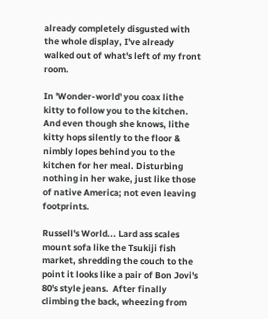already completely disgusted with the whole display, I've already walked out of what's left of my front room.

In 'Wonder-world' you coax lithe kitty to follow you to the kitchen. And even though she knows, lithe kitty hops silently to the floor & nimbly lopes behind you to the kitchen for her meal. Disturbing nothing in her wake, just like those of native America; not even leaving footprints.

Russell's World... Lard ass scales mount sofa like the Tsukiji fish market, shredding the couch to the point it looks like a pair of Bon Jovi's 80's style jeans.  After finally climbing the back, wheezing from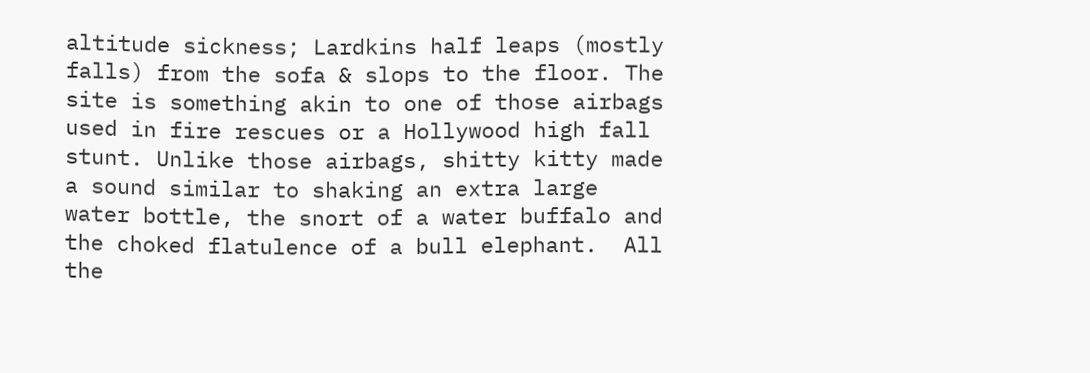altitude sickness; Lardkins half leaps (mostly falls) from the sofa & slops to the floor. The site is something akin to one of those airbags used in fire rescues or a Hollywood high fall stunt. Unlike those airbags, shitty kitty made a sound similar to shaking an extra large water bottle, the snort of a water buffalo and the choked flatulence of a bull elephant.  All the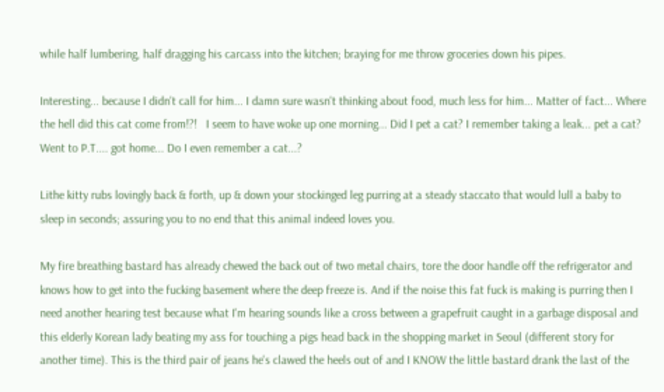while half lumbering, half dragging his carcass into the kitchen; braying for me throw groceries down his pipes.

Interesting... because I didn't call for him... I damn sure wasn't thinking about food, much less for him... Matter of fact... Where the hell did this cat come from!?!   I seem to have woke up one morning... Did I pet a cat? I remember taking a leak... pet a cat?   Went to P.T.... got home... Do I even remember a cat...?

Lithe kitty rubs lovingly back & forth, up & down your stockinged leg purring at a steady staccato that would lull a baby to sleep in seconds; assuring you to no end that this animal indeed loves you.

My fire breathing bastard has already chewed the back out of two metal chairs, tore the door handle off the refrigerator and knows how to get into the fucking basement where the deep freeze is. And if the noise this fat fuck is making is purring then I need another hearing test because what I'm hearing sounds like a cross between a grapefruit caught in a garbage disposal and this elderly Korean lady beating my ass for touching a pigs head back in the shopping market in Seoul (different story for another time). This is the third pair of jeans he's clawed the heels out of and I KNOW the little bastard drank the last of the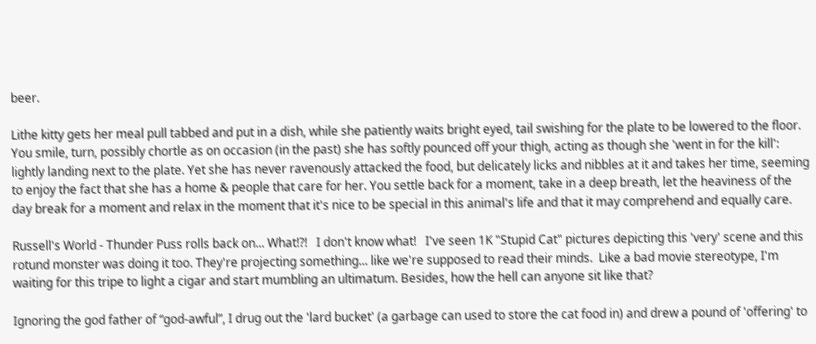beer.

Lithe kitty gets her meal pull tabbed and put in a dish, while she patiently waits bright eyed, tail swishing for the plate to be lowered to the floor. You smile, turn, possibly chortle as on occasion (in the past) she has softly pounced off your thigh, acting as though she 'went in for the kill': lightly landing next to the plate. Yet she has never ravenously attacked the food, but delicately licks and nibbles at it and takes her time, seeming to enjoy the fact that she has a home & people that care for her. You settle back for a moment, take in a deep breath, let the heaviness of the day break for a moment and relax in the moment that it's nice to be special in this animal's life and that it may comprehend and equally care.

Russell's World - Thunder Puss rolls back on... What!?!   I don't know what!   I've seen 1K "Stupid Cat" pictures depicting this 'very' scene and this rotund monster was doing it too. They're projecting something... like we're supposed to read their minds.  Like a bad movie stereotype, I'm waiting for this tripe to light a cigar and start mumbling an ultimatum. Besides, how the hell can anyone sit like that?

Ignoring the god father of “god-awful”, I drug out the 'lard bucket' (a garbage can used to store the cat food in) and drew a pound of 'offering' to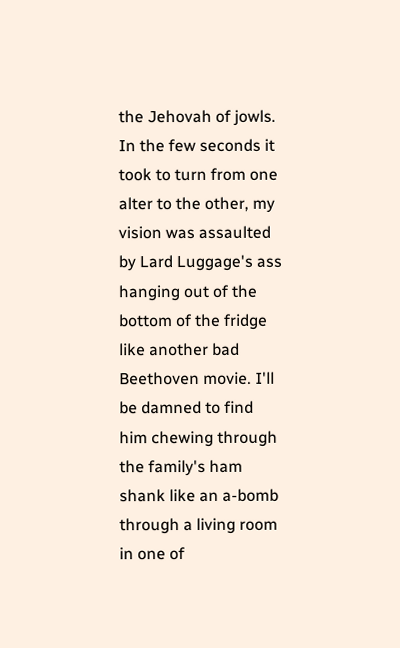the Jehovah of jowls. In the few seconds it took to turn from one alter to the other, my vision was assaulted by Lard Luggage's ass hanging out of the bottom of the fridge like another bad Beethoven movie. I'll be damned to find him chewing through the family's ham shank like an a-bomb through a living room in one of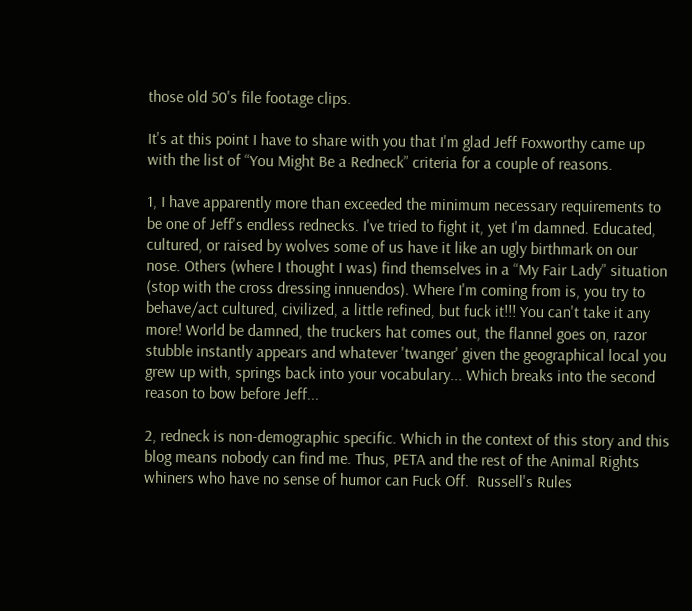those old 50's file footage clips.

It's at this point I have to share with you that I'm glad Jeff Foxworthy came up with the list of “You Might Be a Redneck” criteria for a couple of reasons.

1, I have apparently more than exceeded the minimum necessary requirements to be one of Jeff's endless rednecks. I've tried to fight it, yet I'm damned. Educated, cultured, or raised by wolves some of us have it like an ugly birthmark on our nose. Others (where I thought I was) find themselves in a “My Fair Lady” situation (stop with the cross dressing innuendos). Where I'm coming from is, you try to behave/act cultured, civilized, a little refined, but fuck it!!! You can't take it any more! World be damned, the truckers hat comes out, the flannel goes on, razor stubble instantly appears and whatever 'twanger' given the geographical local you grew up with, springs back into your vocabulary... Which breaks into the second reason to bow before Jeff...

2, redneck is non-demographic specific. Which in the context of this story and this blog means nobody can find me. Thus, PETA and the rest of the Animal Rights whiners who have no sense of humor can Fuck Off.  Russell's Rules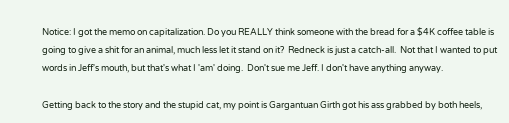Notice: I got the memo on capitalization. Do you REALLY think someone with the bread for a $4K coffee table is going to give a shit for an animal, much less let it stand on it?  Redneck is just a catch-all.  Not that I wanted to put words in Jeff's mouth, but that's what I 'am' doing.  Don't sue me Jeff. I don't have anything anyway.

Getting back to the story and the stupid cat, my point is Gargantuan Girth got his ass grabbed by both heels,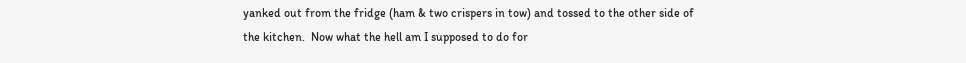yanked out from the fridge (ham & two crispers in tow) and tossed to the other side of the kitchen.  Now what the hell am I supposed to do for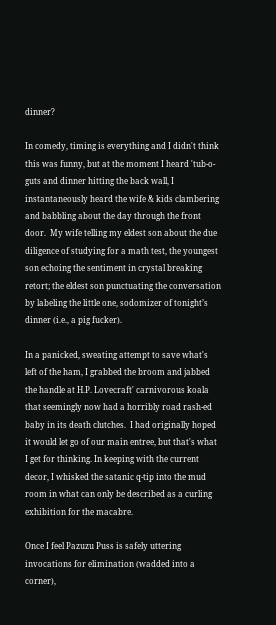dinner?

In comedy, timing is everything and I didn't think this was funny, but at the moment I heard 'tub-o-guts and dinner hitting the back wall, I instantaneously heard the wife & kids clambering and babbling about the day through the front door.  My wife telling my eldest son about the due diligence of studying for a math test, the youngest son echoing the sentiment in crystal breaking retort; the eldest son punctuating the conversation by labeling the little one, sodomizer of tonight’s dinner (i.e., a pig fucker).

In a panicked, sweating attempt to save what's left of the ham, I grabbed the broom and jabbed the handle at H.P. Lovecraft' carnivorous koala that seemingly now had a horribly road rash-ed baby in its death clutches.  I had originally hoped it would let go of our main entree, but that's what I get for thinking. In keeping with the current decor, I whisked the satanic q-tip into the mud room in what can only be described as a curling exhibition for the macabre.

Once I feel Pazuzu Puss is safely uttering invocations for elimination (wadded into a corner),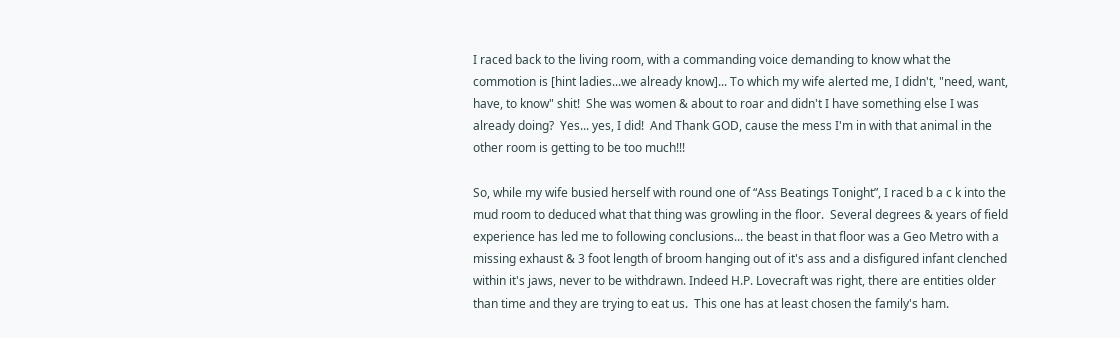I raced back to the living room, with a commanding voice demanding to know what the commotion is [hint ladies...we already know]... To which my wife alerted me, I didn't, "need, want, have, to know" shit!  She was women & about to roar and didn't I have something else I was already doing?  Yes... yes, I did!  And Thank GOD, cause the mess I'm in with that animal in the other room is getting to be too much!!!

So, while my wife busied herself with round one of “Ass Beatings Tonight”, I raced b a c k into the mud room to deduced what that thing was growling in the floor.  Several degrees & years of field experience has led me to following conclusions... the beast in that floor was a Geo Metro with a missing exhaust & 3 foot length of broom hanging out of it's ass and a disfigured infant clenched within it's jaws, never to be withdrawn. Indeed H.P. Lovecraft was right, there are entities older than time and they are trying to eat us.  This one has at least chosen the family's ham.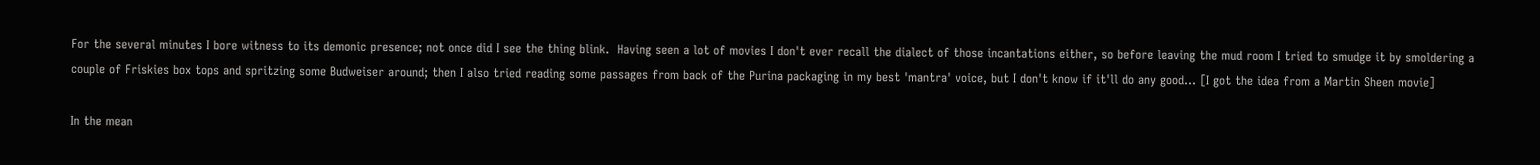For the several minutes I bore witness to its demonic presence; not once did I see the thing blink.  Having seen a lot of movies I don't ever recall the dialect of those incantations either, so before leaving the mud room I tried to smudge it by smoldering a couple of Friskies box tops and spritzing some Budweiser around; then I also tried reading some passages from back of the Purina packaging in my best 'mantra' voice, but I don't know if it'll do any good... [I got the idea from a Martin Sheen movie]

In the mean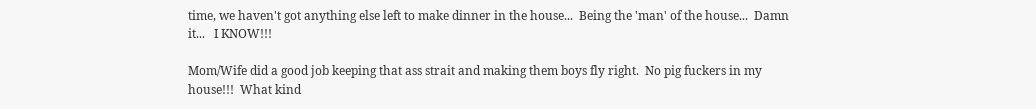time, we haven't got anything else left to make dinner in the house...  Being the 'man' of the house...  Damn it...   I KNOW!!!

Mom/Wife did a good job keeping that ass strait and making them boys fly right.  No pig fuckers in my house!!!  What kind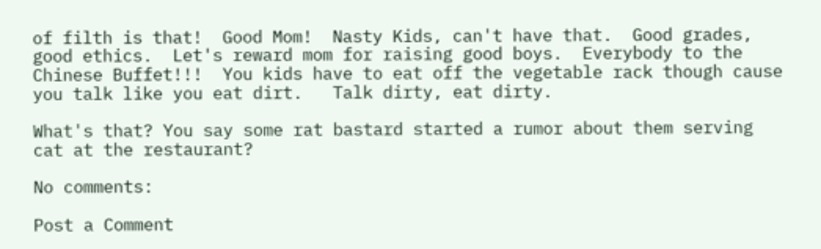of filth is that!  Good Mom!  Nasty Kids, can't have that.  Good grades, good ethics.  Let's reward mom for raising good boys.  Everybody to the Chinese Buffet!!!  You kids have to eat off the vegetable rack though cause you talk like you eat dirt.   Talk dirty, eat dirty.

What's that? You say some rat bastard started a rumor about them serving cat at the restaurant?

No comments:

Post a Comment